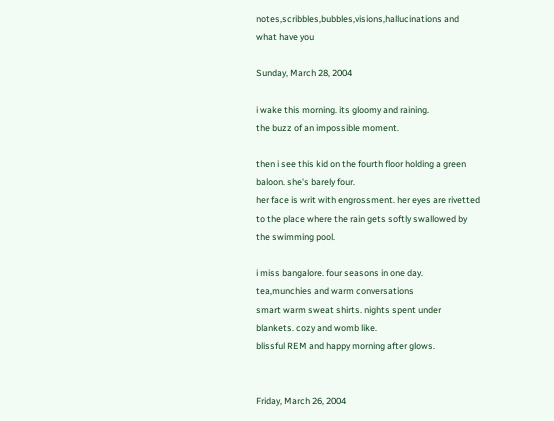notes,scribbles,bubbles,visions,hallucinations and what have you

Sunday, March 28, 2004

i wake this morning. its gloomy and raining.
the buzz of an impossible moment.

then i see this kid on the fourth floor holding a green baloon. she's barely four.
her face is writ with engrossment. her eyes are rivetted to the place where the rain gets softly swallowed by the swimming pool.

i miss bangalore. four seasons in one day.
tea,munchies and warm conversations
smart warm sweat shirts. nights spent under blankets. cozy and womb like.
blissful REM and happy morning after glows.


Friday, March 26, 2004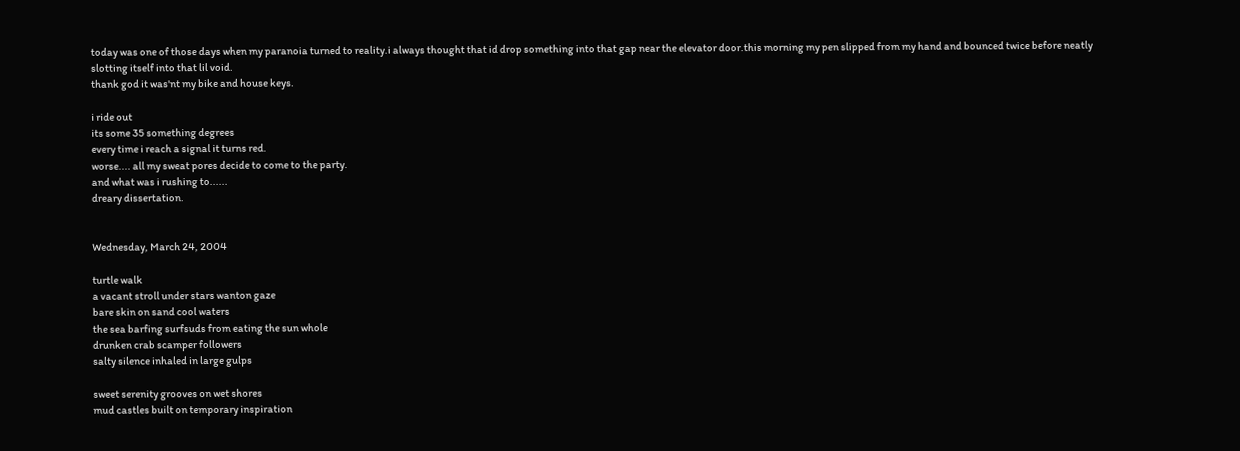today was one of those days when my paranoia turned to reality.i always thought that id drop something into that gap near the elevator door.this morning my pen slipped from my hand and bounced twice before neatly slotting itself into that lil void.
thank god it was'nt my bike and house keys.

i ride out
its some 35 something degrees
every time i reach a signal it turns red.
worse.... all my sweat pores decide to come to the party.
and what was i rushing to......
dreary dissertation.


Wednesday, March 24, 2004

turtle walk
a vacant stroll under stars wanton gaze
bare skin on sand cool waters
the sea barfing surfsuds from eating the sun whole
drunken crab scamper followers
salty silence inhaled in large gulps

sweet serenity grooves on wet shores
mud castles built on temporary inspiration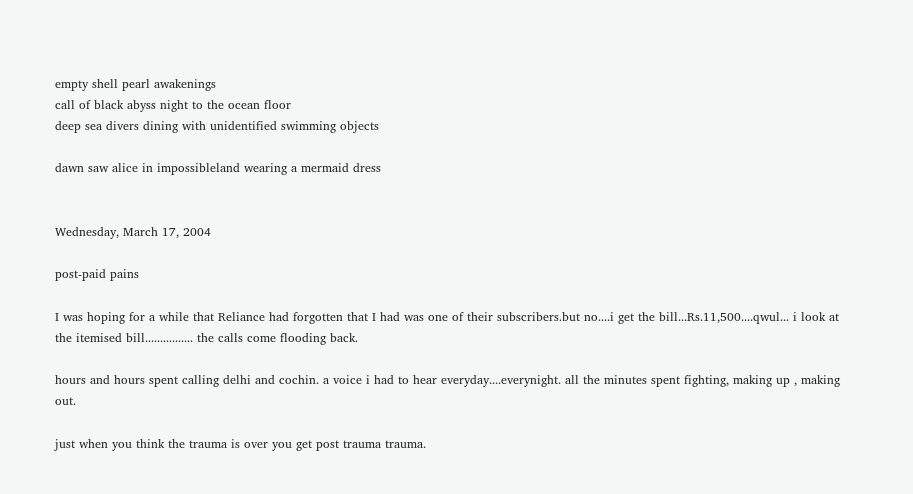empty shell pearl awakenings
call of black abyss night to the ocean floor
deep sea divers dining with unidentified swimming objects

dawn saw alice in impossibleland wearing a mermaid dress


Wednesday, March 17, 2004

post-paid pains

I was hoping for a while that Reliance had forgotten that I had was one of their subscribers.but no....i get the bill...Rs.11,500....qwul... i look at the itemised bill................ the calls come flooding back.

hours and hours spent calling delhi and cochin. a voice i had to hear everyday....everynight. all the minutes spent fighting, making up , making out.

just when you think the trauma is over you get post trauma trauma.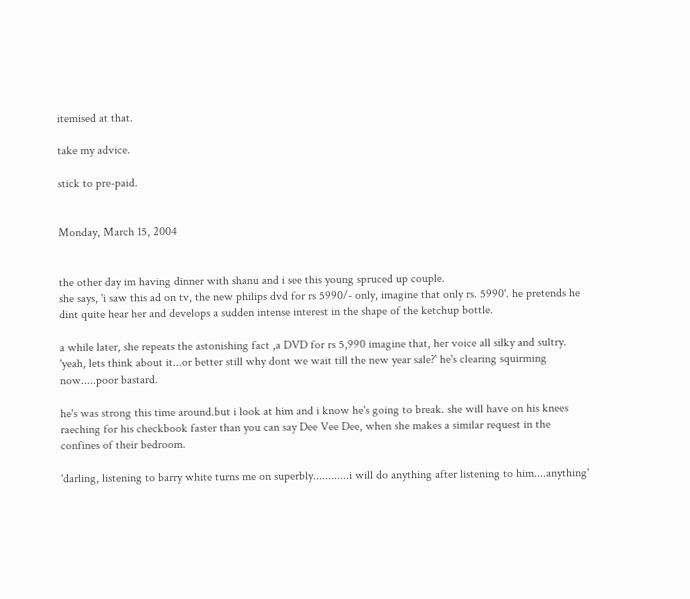itemised at that.

take my advice.

stick to pre-paid.


Monday, March 15, 2004


the other day im having dinner with shanu and i see this young spruced up couple.
she says, 'i saw this ad on tv, the new philips dvd for rs 5990/- only, imagine that only rs. 5990'. he pretends he dint quite hear her and develops a sudden intense interest in the shape of the ketchup bottle.

a while later, she repeats the astonishing fact ,a DVD for rs 5,990 imagine that, her voice all silky and sultry. 'yeah, lets think about it...or better still why dont we wait till the new year sale?' he's clearing squirming now.....poor bastard.

he's was strong this time around.but i look at him and i know he's going to break. she will have on his knees raeching for his checkbook faster than you can say Dee Vee Dee, when she makes a similar request in the confines of their bedroom.

'darling, listening to barry white turns me on superbly............i will do anything after listening to him....anything'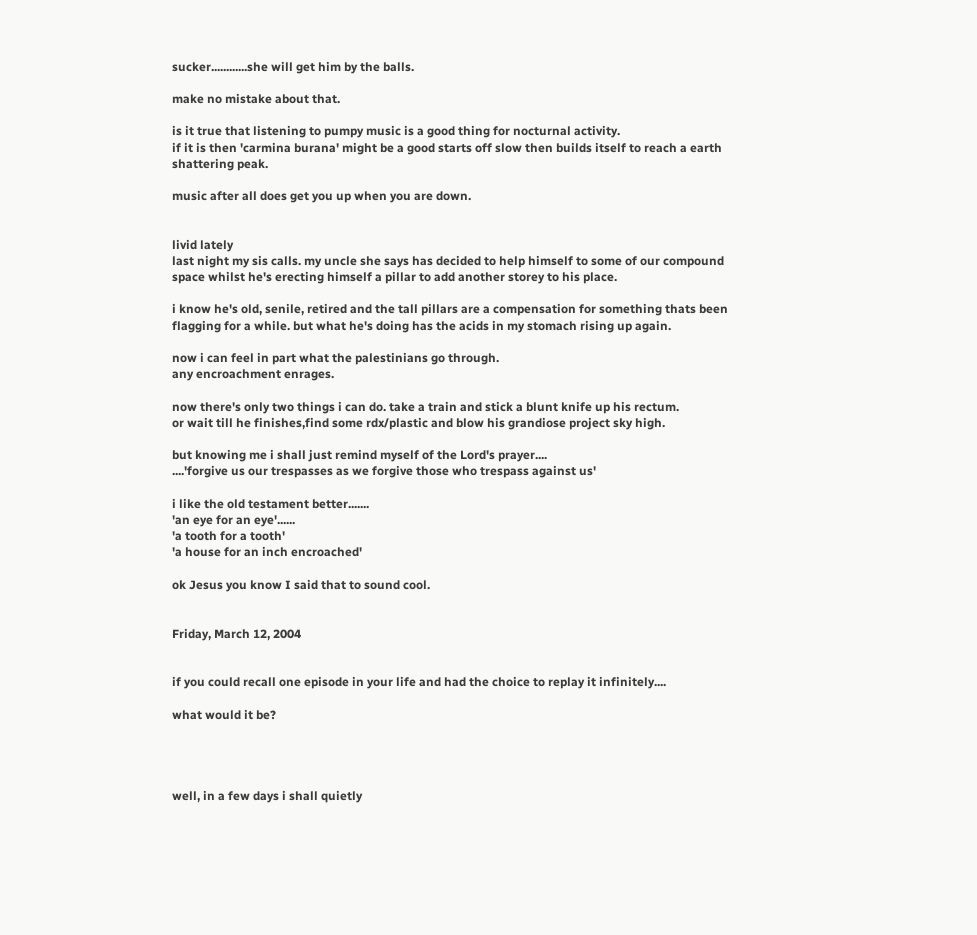sucker............she will get him by the balls.

make no mistake about that.

is it true that listening to pumpy music is a good thing for nocturnal activity.
if it is then 'carmina burana' might be a good starts off slow then builds itself to reach a earth shattering peak.

music after all does get you up when you are down.


livid lately
last night my sis calls. my uncle she says has decided to help himself to some of our compound space whilst he's erecting himself a pillar to add another storey to his place.

i know he's old, senile, retired and the tall pillars are a compensation for something thats been flagging for a while. but what he's doing has the acids in my stomach rising up again.

now i can feel in part what the palestinians go through.
any encroachment enrages.

now there's only two things i can do. take a train and stick a blunt knife up his rectum.
or wait till he finishes,find some rdx/plastic and blow his grandiose project sky high.

but knowing me i shall just remind myself of the Lord's prayer....
....'forgive us our trespasses as we forgive those who trespass against us'

i like the old testament better.......
'an eye for an eye'......
'a tooth for a tooth'
'a house for an inch encroached'

ok Jesus you know I said that to sound cool.


Friday, March 12, 2004


if you could recall one episode in your life and had the choice to replay it infinitely....

what would it be?




well, in a few days i shall quietly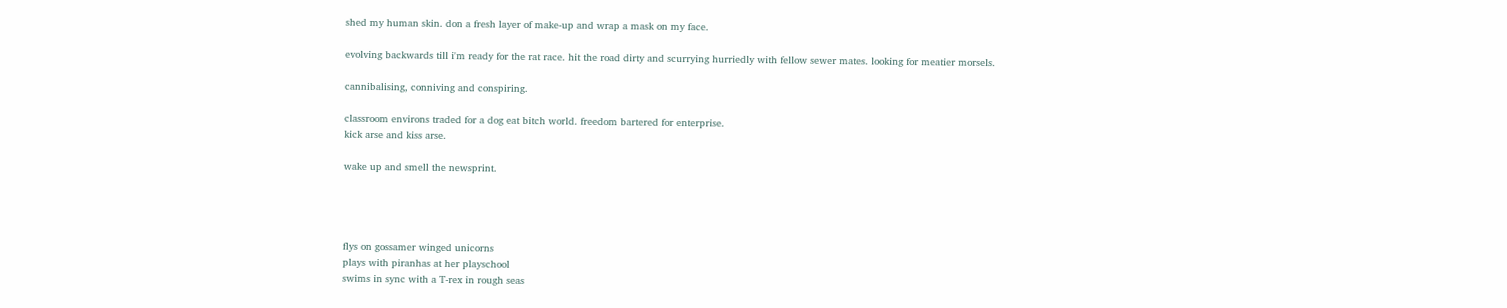shed my human skin. don a fresh layer of make-up and wrap a mask on my face.

evolving backwards till i'm ready for the rat race. hit the road dirty and scurrying hurriedly with fellow sewer mates. looking for meatier morsels.

cannibalising, conniving and conspiring.

classroom environs traded for a dog eat bitch world. freedom bartered for enterprise.
kick arse and kiss arse.

wake up and smell the newsprint.




flys on gossamer winged unicorns
plays with piranhas at her playschool
swims in sync with a T-rex in rough seas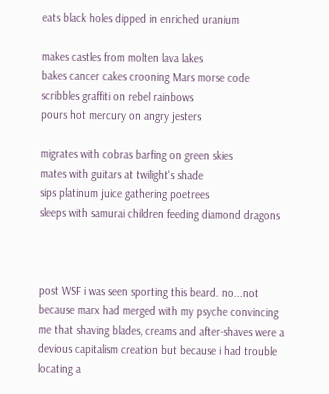eats black holes dipped in enriched uranium

makes castles from molten lava lakes
bakes cancer cakes crooning Mars morse code
scribbles graffiti on rebel rainbows
pours hot mercury on angry jesters

migrates with cobras barfing on green skies
mates with guitars at twilight's shade
sips platinum juice gathering poetrees
sleeps with samurai children feeding diamond dragons



post WSF i was seen sporting this beard. no...not because marx had merged with my psyche convincing me that shaving blades, creams and after-shaves were a devious capitalism creation but because i had trouble locating a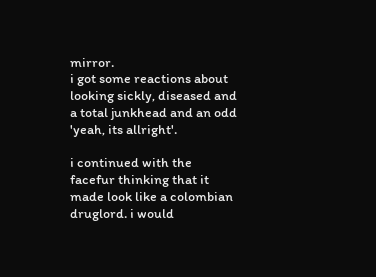mirror.
i got some reactions about looking sickly, diseased and a total junkhead and an odd 'yeah, its allright'.

i continued with the facefur thinking that it made look like a colombian druglord. i would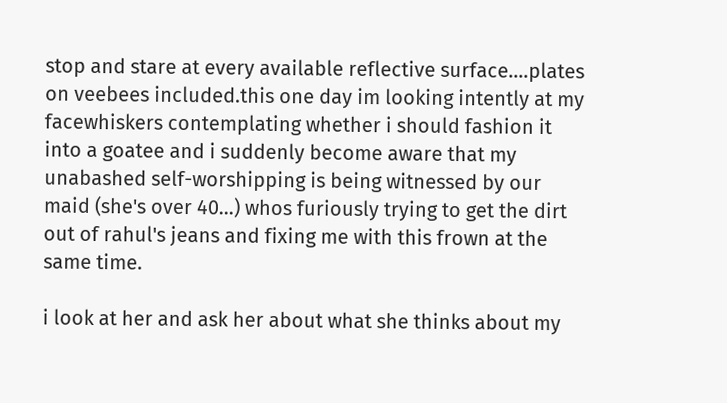stop and stare at every available reflective surface....plates on veebees included.this one day im looking intently at my facewhiskers contemplating whether i should fashion it into a goatee and i suddenly become aware that my unabashed self-worshipping is being witnessed by our maid (she's over 40...) whos furiously trying to get the dirt out of rahul's jeans and fixing me with this frown at the same time.

i look at her and ask her about what she thinks about my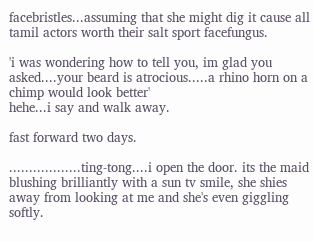facebristles...assuming that she might dig it cause all tamil actors worth their salt sport facefungus.

'i was wondering how to tell you, im glad you asked....your beard is atrocious.....a rhino horn on a chimp would look better'
hehe...i say and walk away.

fast forward two days.

..................ting-tong....i open the door. its the maid blushing brilliantly with a sun tv smile, she shies away from looking at me and she's even giggling softly.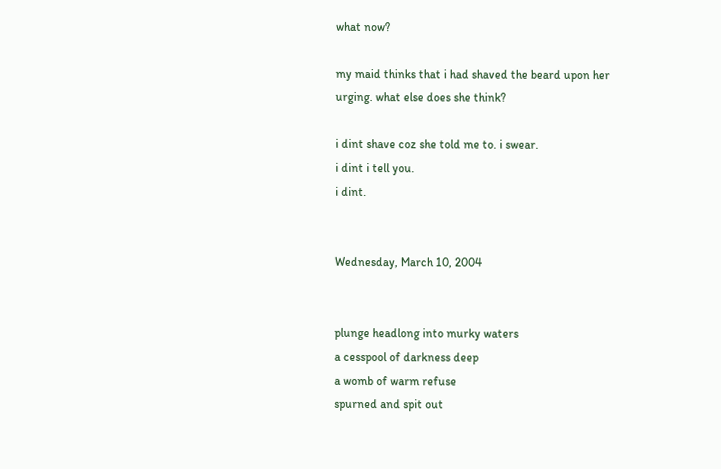what now?

my maid thinks that i had shaved the beard upon her urging. what else does she think?

i dint shave coz she told me to. i swear.
i dint i tell you.
i dint.


Wednesday, March 10, 2004


plunge headlong into murky waters
a cesspool of darkness deep
a womb of warm refuse
spurned and spit out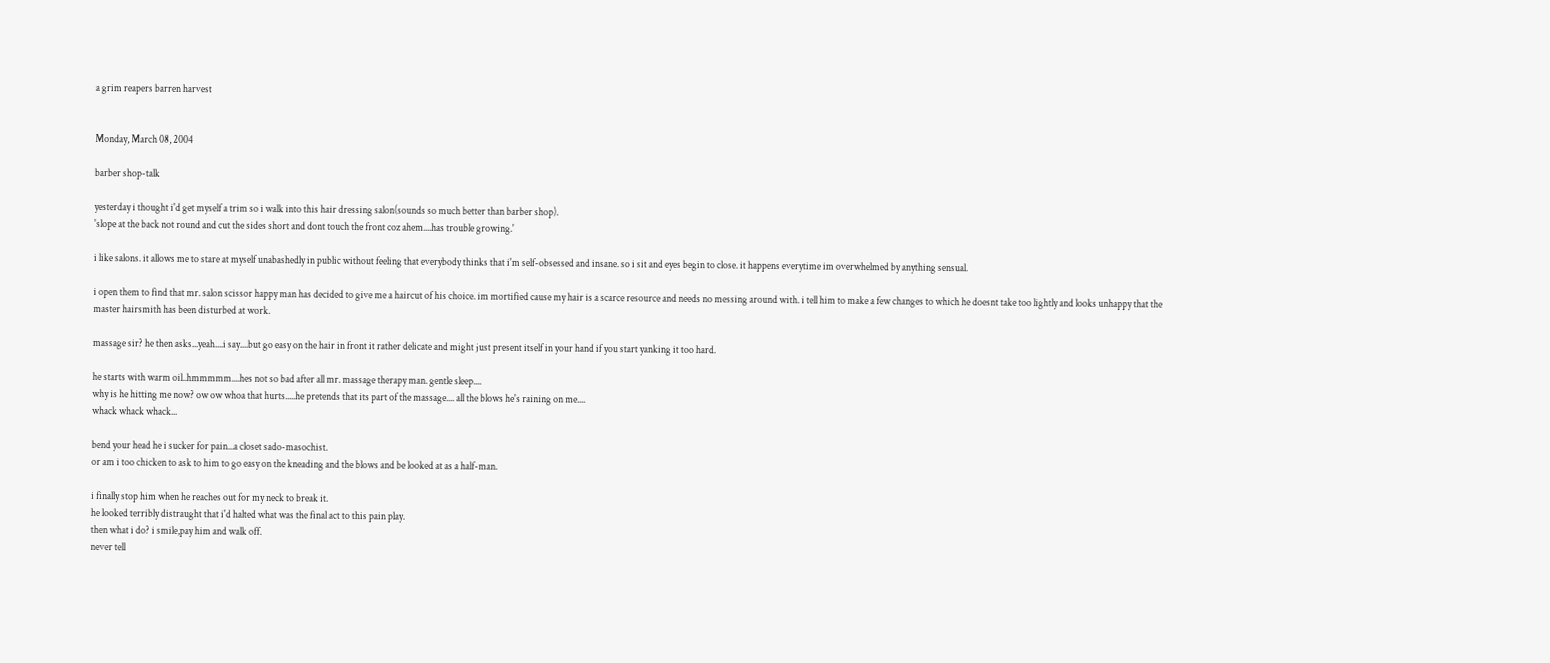a grim reapers barren harvest


Monday, March 08, 2004

barber shop-talk

yesterday i thought i'd get myself a trim so i walk into this hair dressing salon(sounds so much better than barber shop).
'slope at the back not round and cut the sides short and dont touch the front coz ahem....has trouble growing.'

i like salons. it allows me to stare at myself unabashedly in public without feeling that everybody thinks that i'm self-obsessed and insane. so i sit and eyes begin to close. it happens everytime im overwhelmed by anything sensual.

i open them to find that mr. salon scissor happy man has decided to give me a haircut of his choice. im mortified cause my hair is a scarce resource and needs no messing around with. i tell him to make a few changes to which he doesnt take too lightly and looks unhappy that the master hairsmith has been disturbed at work.

massage sir? he then asks...yeah....i say....but go easy on the hair in front it rather delicate and might just present itself in your hand if you start yanking it too hard.

he starts with warm oil..hmmmmm....hes not so bad after all mr. massage therapy man. gentle sleep....
why is he hitting me now? ow ow whoa that hurts.....he pretends that its part of the massage.... all the blows he's raining on me....
whack whack whack...

bend your head he i sucker for pain...a closet sado-masochist.
or am i too chicken to ask to him to go easy on the kneading and the blows and be looked at as a half-man.

i finally stop him when he reaches out for my neck to break it.
he looked terribly distraught that i'd halted what was the final act to this pain play.
then what i do? i smile,pay him and walk off.
never tell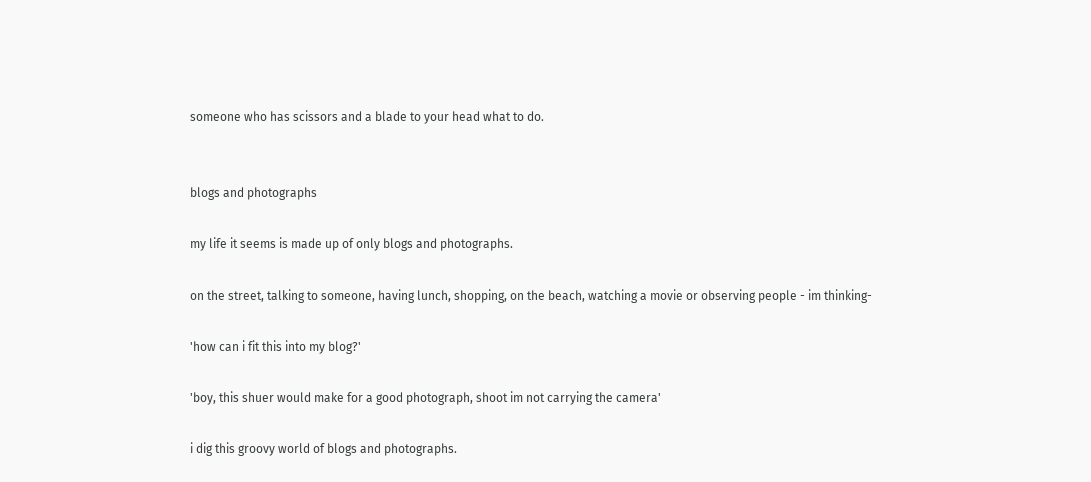someone who has scissors and a blade to your head what to do.


blogs and photographs

my life it seems is made up of only blogs and photographs.

on the street, talking to someone, having lunch, shopping, on the beach, watching a movie or observing people - im thinking-

'how can i fit this into my blog?'

'boy, this shuer would make for a good photograph, shoot im not carrying the camera'

i dig this groovy world of blogs and photographs.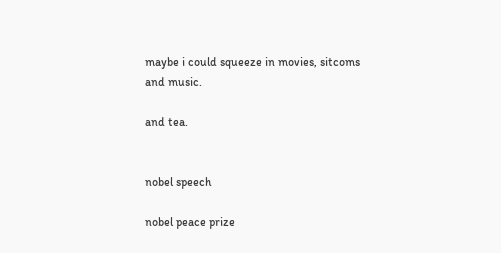maybe i could squeeze in movies, sitcoms and music.

and tea.


nobel speech

nobel peace prize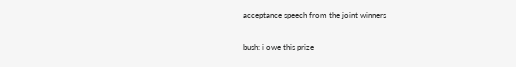acceptance speech from the joint winners

bush: i owe this prize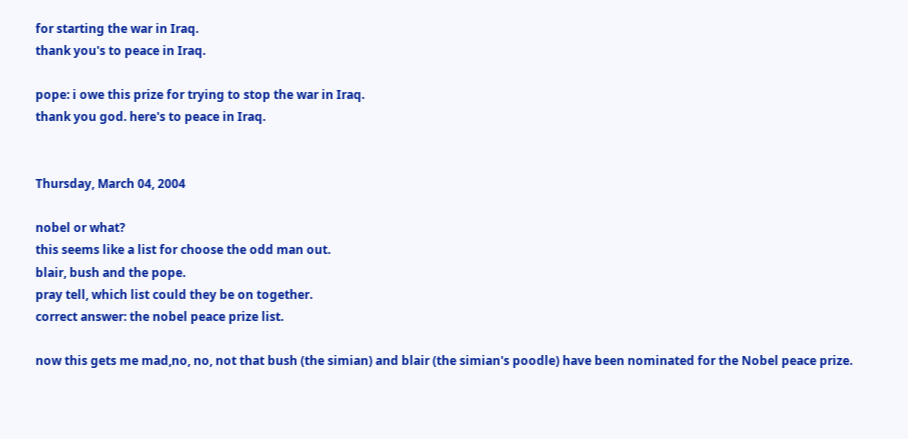for starting the war in Iraq.
thank you's to peace in Iraq.

pope: i owe this prize for trying to stop the war in Iraq.
thank you god. here's to peace in Iraq.


Thursday, March 04, 2004

nobel or what?
this seems like a list for choose the odd man out.
blair, bush and the pope.
pray tell, which list could they be on together.
correct answer: the nobel peace prize list.

now this gets me mad,no, no, not that bush (the simian) and blair (the simian's poodle) have been nominated for the Nobel peace prize.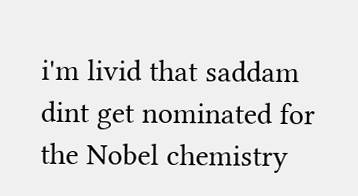i'm livid that saddam dint get nominated for the Nobel chemistry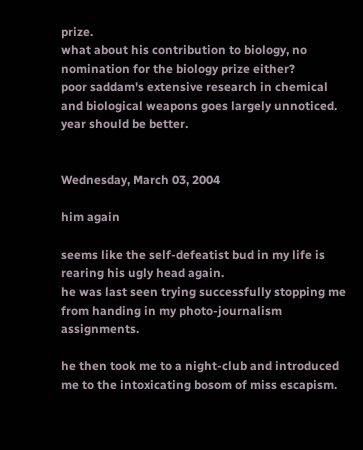prize.
what about his contribution to biology, no nomination for the biology prize either?
poor saddam's extensive research in chemical and biological weapons goes largely unnoticed. year should be better.


Wednesday, March 03, 2004

him again

seems like the self-defeatist bud in my life is rearing his ugly head again.
he was last seen trying successfully stopping me from handing in my photo-journalism assignments.

he then took me to a night-club and introduced me to the intoxicating bosom of miss escapism.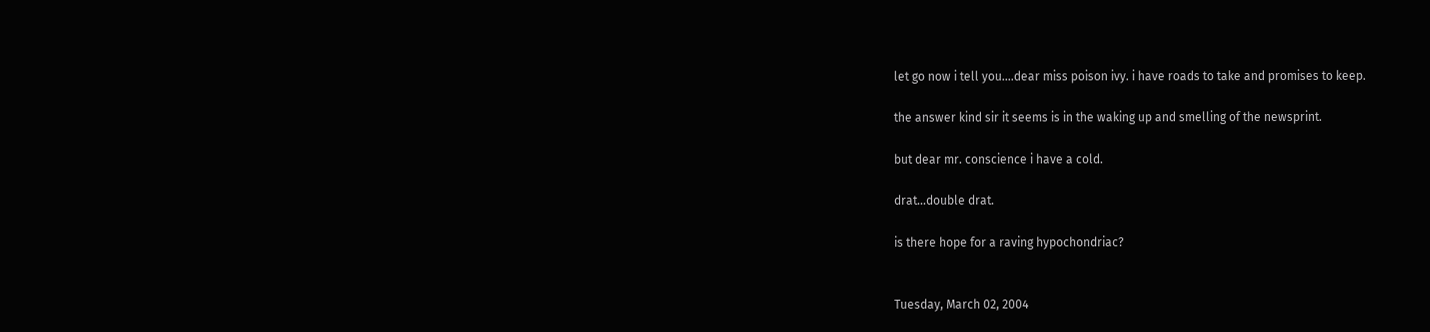let go now i tell you....dear miss poison ivy. i have roads to take and promises to keep.

the answer kind sir it seems is in the waking up and smelling of the newsprint.

but dear mr. conscience i have a cold.

drat...double drat.

is there hope for a raving hypochondriac?


Tuesday, March 02, 2004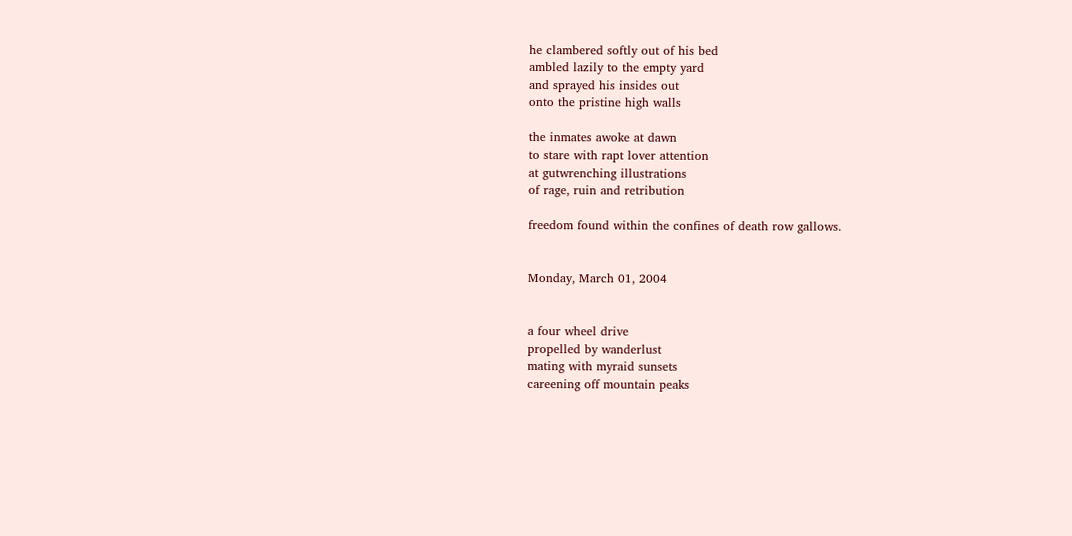he clambered softly out of his bed
ambled lazily to the empty yard
and sprayed his insides out
onto the pristine high walls

the inmates awoke at dawn
to stare with rapt lover attention
at gutwrenching illustrations
of rage, ruin and retribution

freedom found within the confines of death row gallows.


Monday, March 01, 2004


a four wheel drive
propelled by wanderlust
mating with myraid sunsets
careening off mountain peaks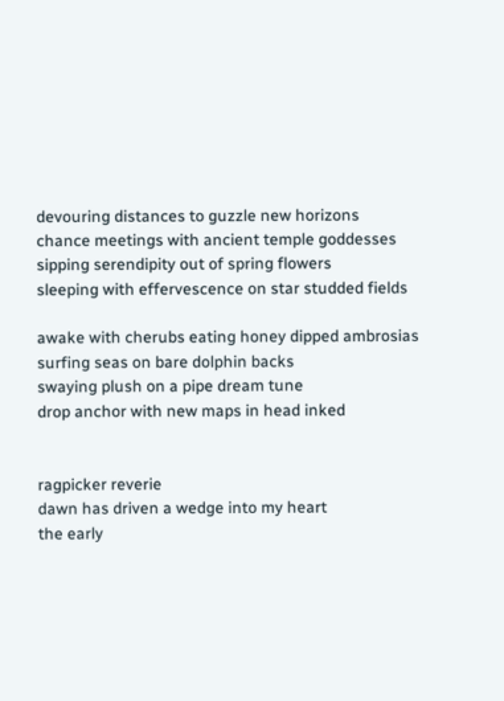devouring distances to guzzle new horizons
chance meetings with ancient temple goddesses
sipping serendipity out of spring flowers
sleeping with effervescence on star studded fields

awake with cherubs eating honey dipped ambrosias
surfing seas on bare dolphin backs
swaying plush on a pipe dream tune
drop anchor with new maps in head inked


ragpicker reverie
dawn has driven a wedge into my heart
the early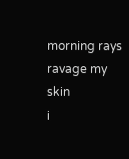morning rays ravage my skin
i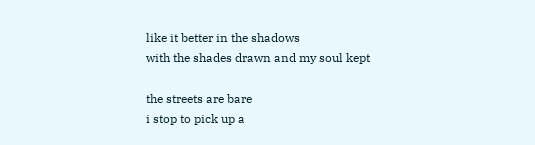like it better in the shadows
with the shades drawn and my soul kept

the streets are bare
i stop to pick up a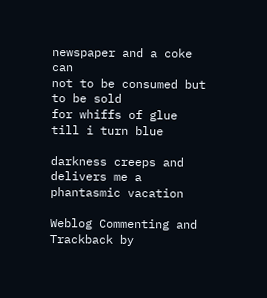newspaper and a coke can
not to be consumed but to be sold
for whiffs of glue till i turn blue

darkness creeps and delivers me a phantasmic vacation

Weblog Commenting and Trackback by